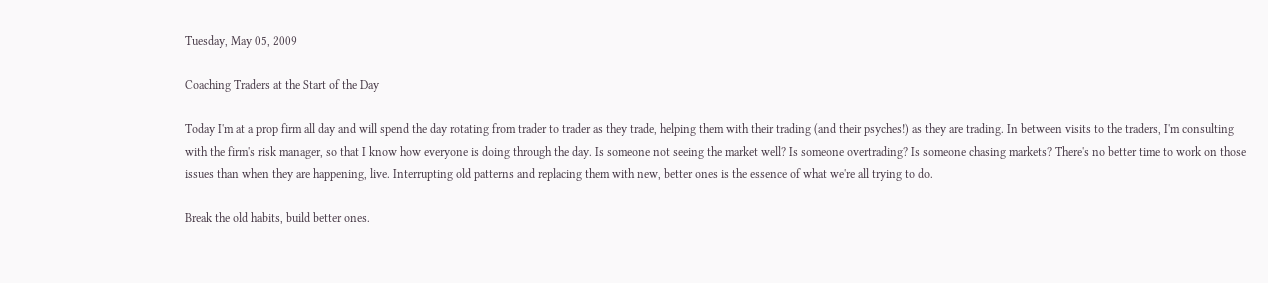Tuesday, May 05, 2009

Coaching Traders at the Start of the Day

Today I'm at a prop firm all day and will spend the day rotating from trader to trader as they trade, helping them with their trading (and their psyches!) as they are trading. In between visits to the traders, I'm consulting with the firm's risk manager, so that I know how everyone is doing through the day. Is someone not seeing the market well? Is someone overtrading? Is someone chasing markets? There's no better time to work on those issues than when they are happening, live. Interrupting old patterns and replacing them with new, better ones is the essence of what we're all trying to do.

Break the old habits, build better ones.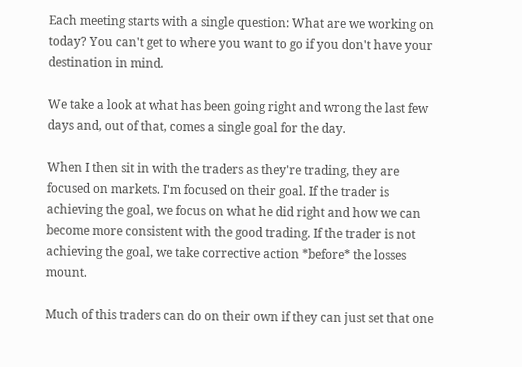Each meeting starts with a single question: What are we working on today? You can't get to where you want to go if you don't have your destination in mind.

We take a look at what has been going right and wrong the last few days and, out of that, comes a single goal for the day.

When I then sit in with the traders as they're trading, they are focused on markets. I'm focused on their goal. If the trader is achieving the goal, we focus on what he did right and how we can become more consistent with the good trading. If the trader is not achieving the goal, we take corrective action *before* the losses mount.

Much of this traders can do on their own if they can just set that one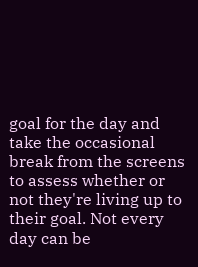goal for the day and take the occasional break from the screens to assess whether or not they're living up to their goal. Not every day can be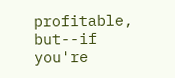profitable, but--if you're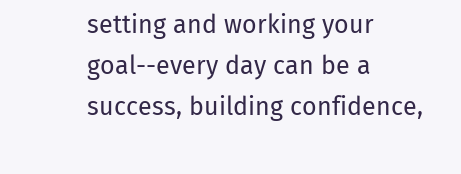setting and working your goal--every day can be a success, building confidence,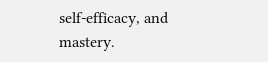self-efficacy, and mastery.